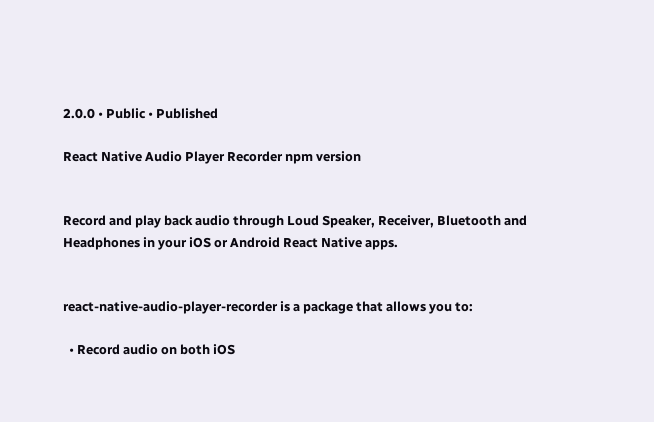2.0.0 • Public • Published

React Native Audio Player Recorder npm version


Record and play back audio through Loud Speaker, Receiver, Bluetooth and Headphones in your iOS or Android React Native apps.


react-native-audio-player-recorder is a package that allows you to:

  • Record audio on both iOS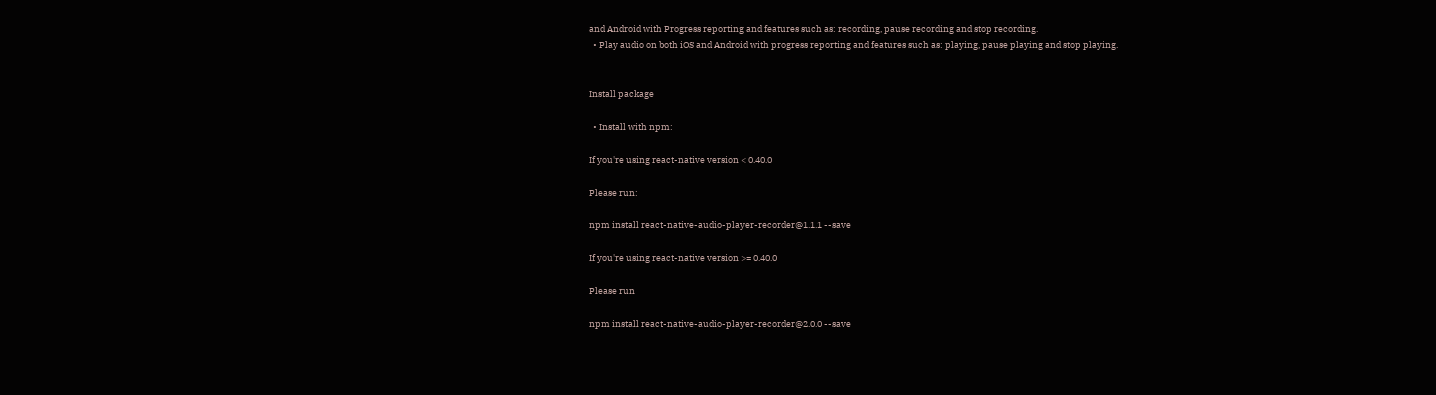and Android with Progress reporting and features such as: recording, pause recording and stop recording.
  • Play audio on both iOS and Android with progress reporting and features such as: playing, pause playing and stop playing.


Install package

  • Install with npm:

If you're using react-native version < 0.40.0

Please run:

npm install react-native-audio-player-recorder@1.1.1 --save

If you're using react-native version >= 0.40.0

Please run

npm install react-native-audio-player-recorder@2.0.0 --save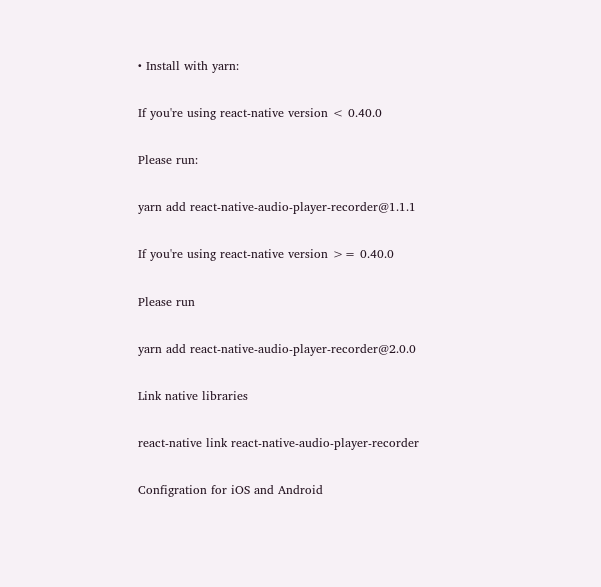• Install with yarn:

If you're using react-native version < 0.40.0

Please run:

yarn add react-native-audio-player-recorder@1.1.1

If you're using react-native version >= 0.40.0

Please run

yarn add react-native-audio-player-recorder@2.0.0

Link native libraries

react-native link react-native-audio-player-recorder

Configration for iOS and Android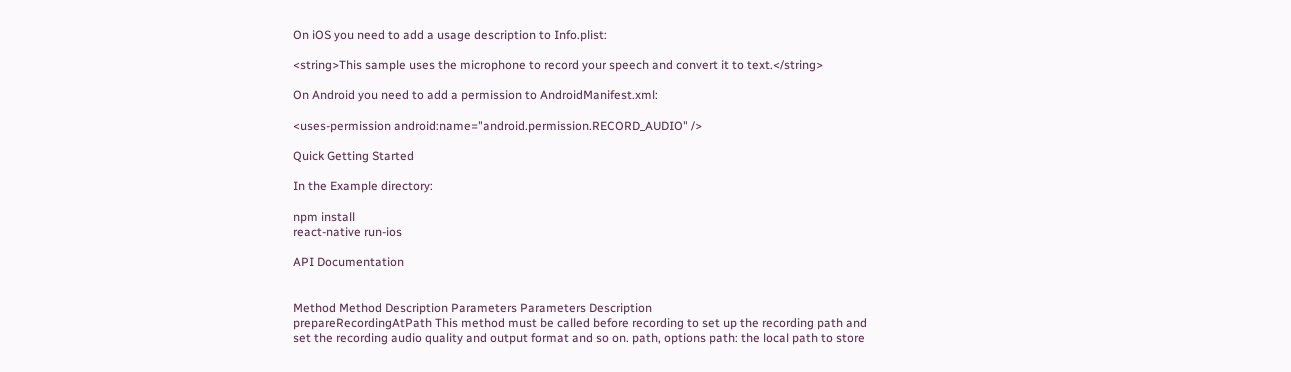On iOS you need to add a usage description to Info.plist:

<string>This sample uses the microphone to record your speech and convert it to text.</string>

On Android you need to add a permission to AndroidManifest.xml:

<uses-permission android:name="android.permission.RECORD_AUDIO" />

Quick Getting Started

In the Example directory:

npm install
react-native run-ios

API Documentation


Method Method Description Parameters Parameters Description
prepareRecordingAtPath This method must be called before recording to set up the recording path and set the recording audio quality and output format and so on. path, options path: the local path to store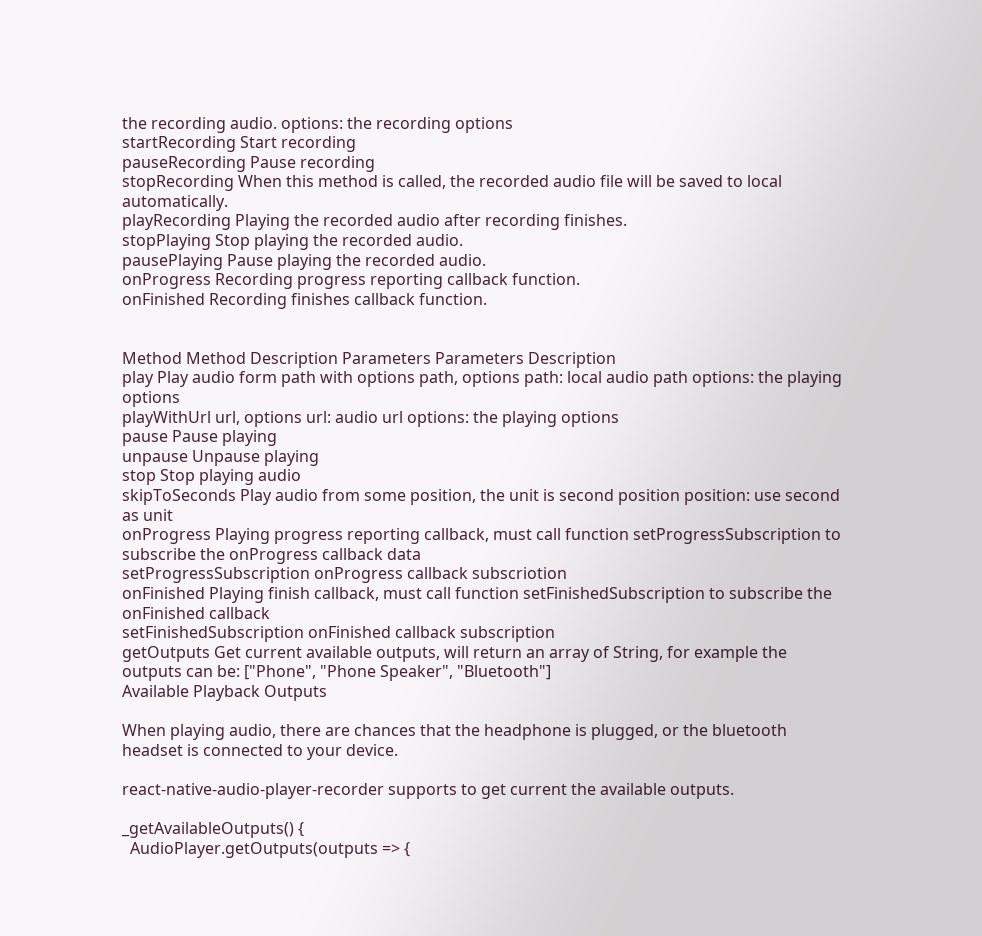the recording audio. options: the recording options
startRecording Start recording
pauseRecording Pause recording
stopRecording When this method is called, the recorded audio file will be saved to local automatically.
playRecording Playing the recorded audio after recording finishes.
stopPlaying Stop playing the recorded audio.
pausePlaying Pause playing the recorded audio.
onProgress Recording progress reporting callback function.
onFinished Recording finishes callback function.


Method Method Description Parameters Parameters Description
play Play audio form path with options path, options path: local audio path options: the playing options
playWithUrl url, options url: audio url options: the playing options
pause Pause playing
unpause Unpause playing
stop Stop playing audio
skipToSeconds Play audio from some position, the unit is second position position: use second as unit
onProgress Playing progress reporting callback, must call function setProgressSubscription to subscribe the onProgress callback data
setProgressSubscription onProgress callback subscriotion
onFinished Playing finish callback, must call function setFinishedSubscription to subscribe the onFinished callback
setFinishedSubscription onFinished callback subscription
getOutputs Get current available outputs, will return an array of String, for example the outputs can be: ["Phone", "Phone Speaker", "Bluetooth"]
Available Playback Outputs

When playing audio, there are chances that the headphone is plugged, or the bluetooth headset is connected to your device.

react-native-audio-player-recorder supports to get current the available outputs.

_getAvailableOutputs() {
  AudioPlayer.getOutputs(outputs => {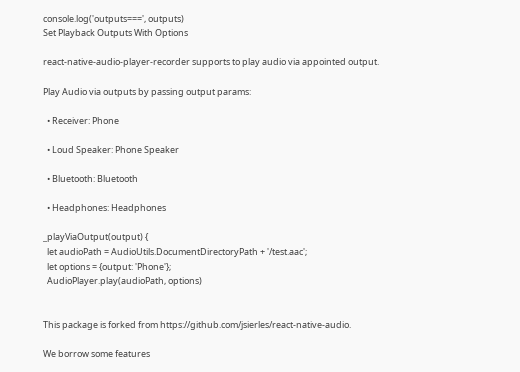console.log('outputs===', outputs)
Set Playback Outputs With Options

react-native-audio-player-recorder supports to play audio via appointed output.

Play Audio via outputs by passing output params:

  • Receiver: Phone

  • Loud Speaker: Phone Speaker

  • Bluetooth: Bluetooth

  • Headphones: Headphones

_playViaOutput(output) {
  let audioPath = AudioUtils.DocumentDirectoryPath + '/test.aac';
  let options = {output: 'Phone'};
  AudioPlayer.play(audioPath, options)


This package is forked from https://github.com/jsierles/react-native-audio.

We borrow some features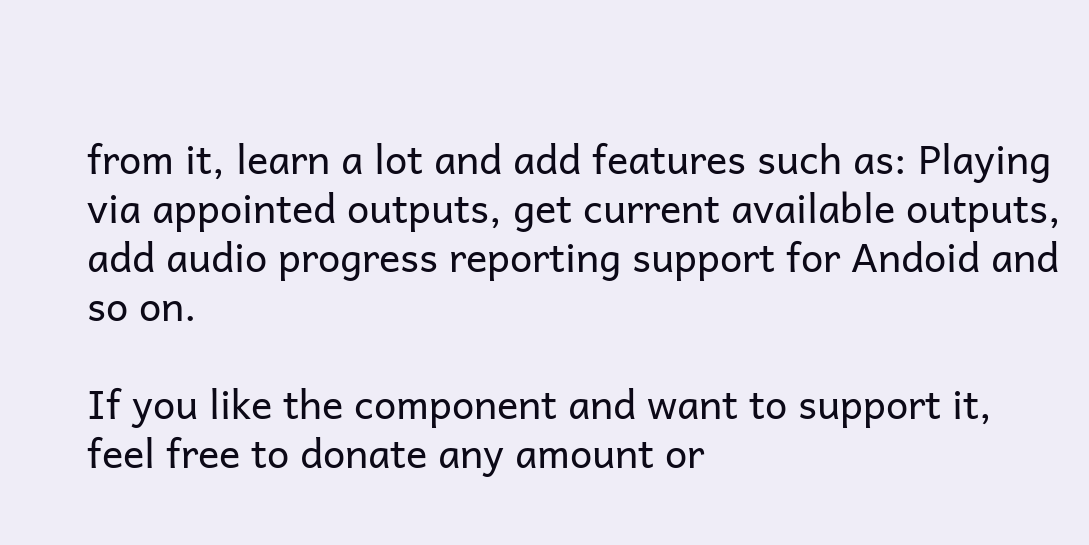from it, learn a lot and add features such as: Playing via appointed outputs, get current available outputs, add audio progress reporting support for Andoid and so on.

If you like the component and want to support it, feel free to donate any amount or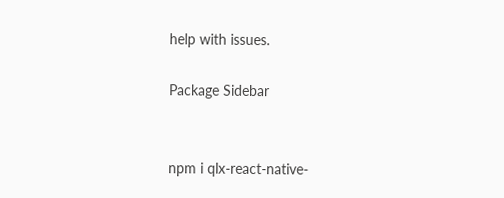help with issues.

Package Sidebar


npm i qlx-react-native-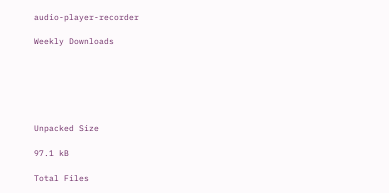audio-player-recorder

Weekly Downloads






Unpacked Size

97.1 kB

Total Files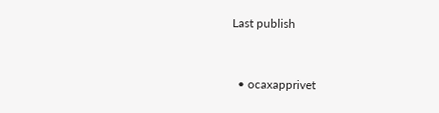Last publish


  • ocaxapprivet